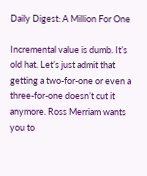Daily Digest: A Million For One

Incremental value is dumb. It’s old hat. Let’s just admit that getting a two-for-one or even a three-for-one doesn’t cut it anymore. Ross Merriam wants you to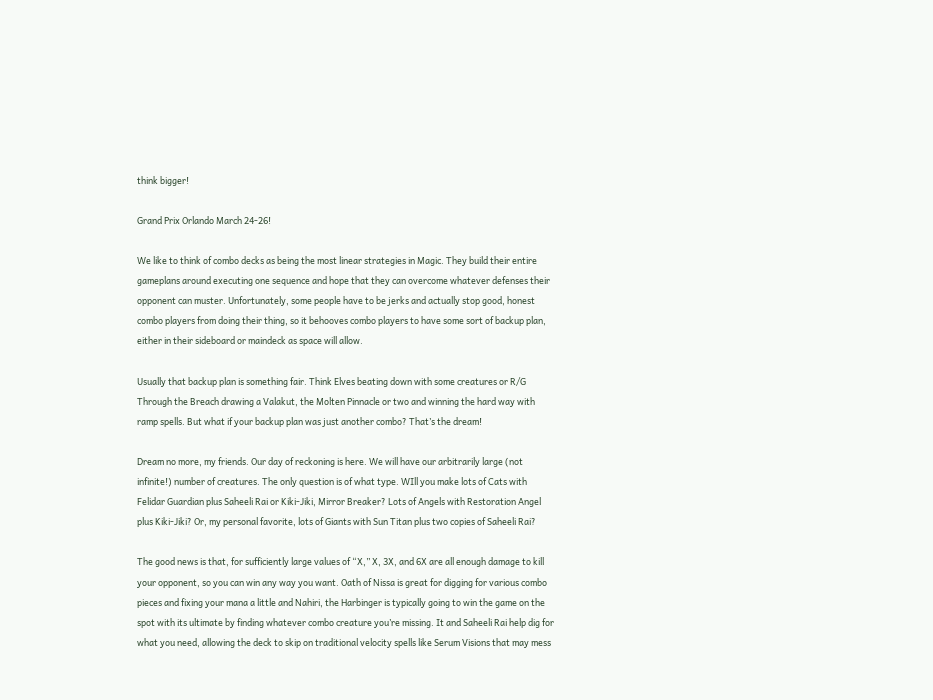think bigger!

Grand Prix Orlando March 24-26!

We like to think of combo decks as being the most linear strategies in Magic. They build their entire gameplans around executing one sequence and hope that they can overcome whatever defenses their opponent can muster. Unfortunately, some people have to be jerks and actually stop good, honest combo players from doing their thing, so it behooves combo players to have some sort of backup plan, either in their sideboard or maindeck as space will allow.

Usually that backup plan is something fair. Think Elves beating down with some creatures or R/G Through the Breach drawing a Valakut, the Molten Pinnacle or two and winning the hard way with ramp spells. But what if your backup plan was just another combo? That’s the dream!

Dream no more, my friends. Our day of reckoning is here. We will have our arbitrarily large (not infinite!) number of creatures. The only question is of what type. WIll you make lots of Cats with Felidar Guardian plus Saheeli Rai or Kiki-Jiki, Mirror Breaker? Lots of Angels with Restoration Angel plus Kiki-Jiki? Or, my personal favorite, lots of Giants with Sun Titan plus two copies of Saheeli Rai?

The good news is that, for sufficiently large values of “X,” X, 3X, and 6X are all enough damage to kill your opponent, so you can win any way you want. Oath of Nissa is great for digging for various combo pieces and fixing your mana a little and Nahiri, the Harbinger is typically going to win the game on the spot with its ultimate by finding whatever combo creature you’re missing. It and Saheeli Rai help dig for what you need, allowing the deck to skip on traditional velocity spells like Serum Visions that may mess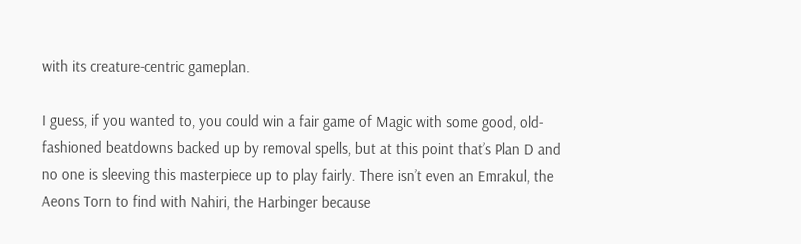with its creature-centric gameplan.

I guess, if you wanted to, you could win a fair game of Magic with some good, old-fashioned beatdowns backed up by removal spells, but at this point that’s Plan D and no one is sleeving this masterpiece up to play fairly. There isn’t even an Emrakul, the Aeons Torn to find with Nahiri, the Harbinger because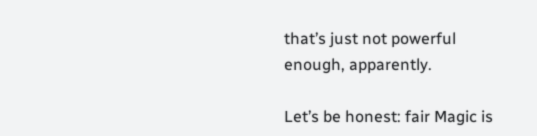that’s just not powerful enough, apparently.

Let’s be honest: fair Magic is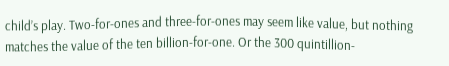child’s play. Two-for-ones and three-for-ones may seem like value, but nothing matches the value of the ten billion-for-one. Or the 300 quintillion-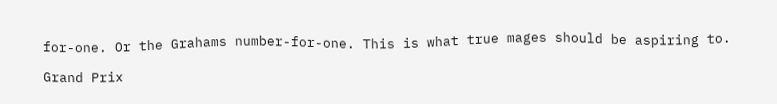for-one. Or the Grahams number-for-one. This is what true mages should be aspiring to.

Grand Prix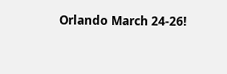Orlando March 24-26!